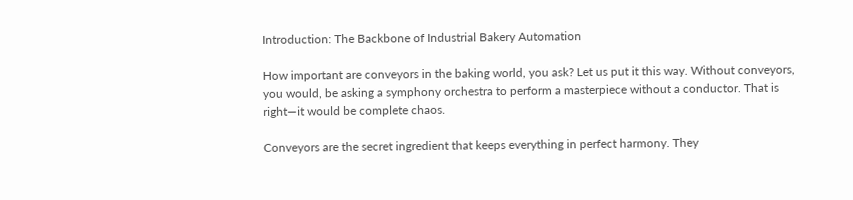Introduction: The Backbone of Industrial Bakery Automation

How important are conveyors in the baking world, you ask? Let us put it this way. Without conveyors, you would, be asking a symphony orchestra to perform a masterpiece without a conductor. That is right—it would be complete chaos.

Conveyors are the secret ingredient that keeps everything in perfect harmony. They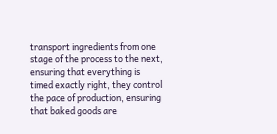transport ingredients from one stage of the process to the next, ensuring that everything is timed exactly right, they control the pace of production, ensuring that baked goods are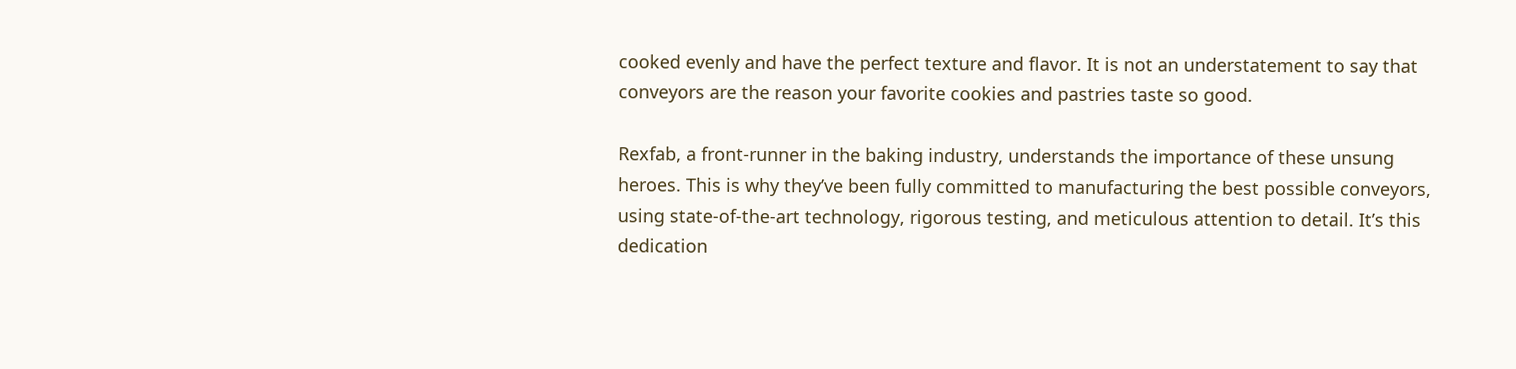cooked evenly and have the perfect texture and flavor. It is not an understatement to say that conveyors are the reason your favorite cookies and pastries taste so good.

Rexfab, a front-runner in the baking industry, understands the importance of these unsung heroes. This is why they’ve been fully committed to manufacturing the best possible conveyors, using state-of-the-art technology, rigorous testing, and meticulous attention to detail. It’s this dedication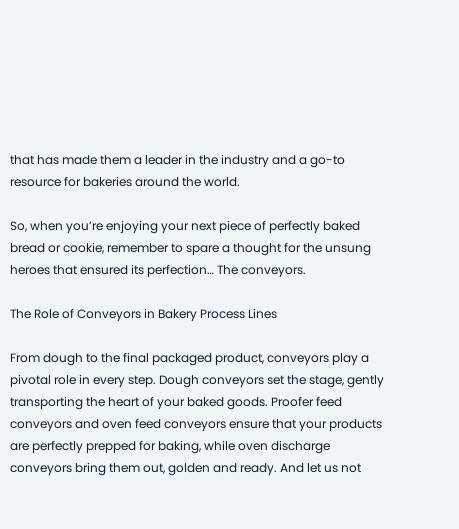that has made them a leader in the industry and a go-to resource for bakeries around the world.

So, when you’re enjoying your next piece of perfectly baked bread or cookie, remember to spare a thought for the unsung heroes that ensured its perfection… The conveyors.

The Role of Conveyors in Bakery Process Lines

From dough to the final packaged product, conveyors play a pivotal role in every step. Dough conveyors set the stage, gently transporting the heart of your baked goods. Proofer feed conveyors and oven feed conveyors ensure that your products are perfectly prepped for baking, while oven discharge conveyors bring them out, golden and ready. And let us not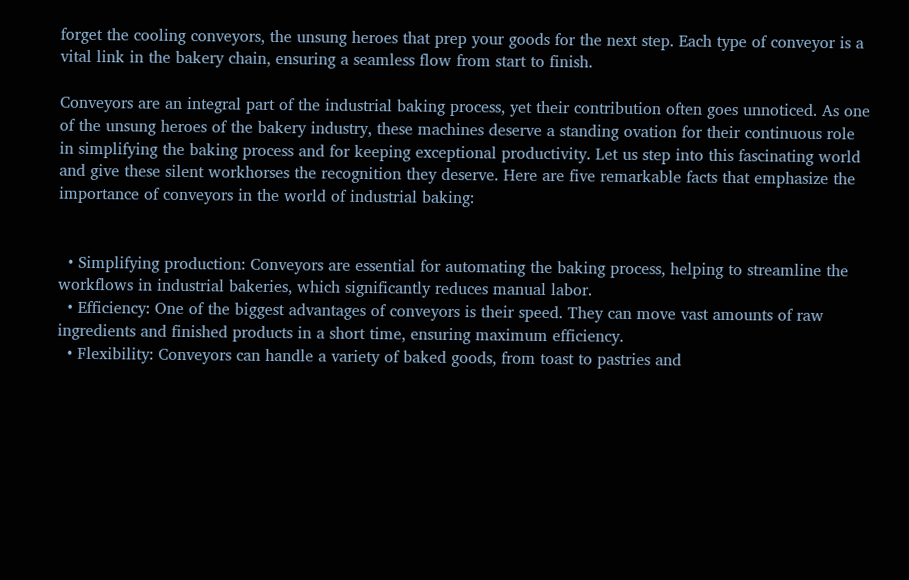forget the cooling conveyors, the unsung heroes that prep your goods for the next step. Each type of conveyor is a vital link in the bakery chain, ensuring a seamless flow from start to finish.

Conveyors are an integral part of the industrial baking process, yet their contribution often goes unnoticed. As one of the unsung heroes of the bakery industry, these machines deserve a standing ovation for their continuous role in simplifying the baking process and for keeping exceptional productivity. Let us step into this fascinating world and give these silent workhorses the recognition they deserve. Here are five remarkable facts that emphasize the importance of conveyors in the world of industrial baking:


  • Simplifying production: Conveyors are essential for automating the baking process, helping to streamline the workflows in industrial bakeries, which significantly reduces manual labor.
  • Efficiency: One of the biggest advantages of conveyors is their speed. They can move vast amounts of raw ingredients and finished products in a short time, ensuring maximum efficiency.
  • Flexibility: Conveyors can handle a variety of baked goods, from toast to pastries and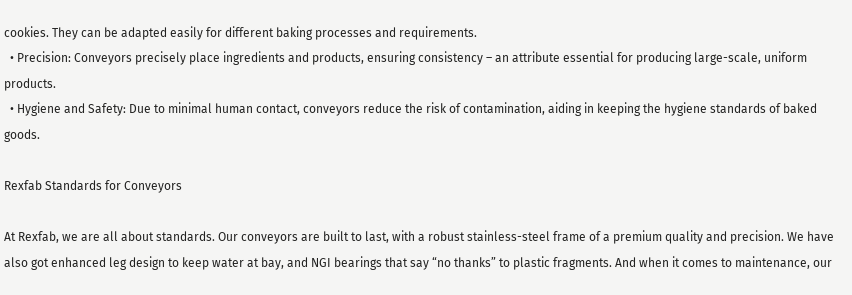cookies. They can be adapted easily for different baking processes and requirements.
  • Precision: Conveyors precisely place ingredients and products, ensuring consistency – an attribute essential for producing large-scale, uniform products.
  • Hygiene and Safety: Due to minimal human contact, conveyors reduce the risk of contamination, aiding in keeping the hygiene standards of baked goods.

Rexfab Standards for Conveyors

At Rexfab, we are all about standards. Our conveyors are built to last, with a robust stainless-steel frame of a premium quality and precision. We have also got enhanced leg design to keep water at bay, and NGI bearings that say “no thanks” to plastic fragments. And when it comes to maintenance, our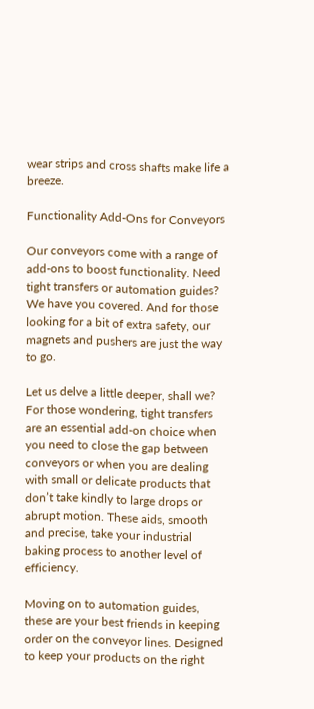wear strips and cross shafts make life a breeze.

Functionality Add-Ons for Conveyors

Our conveyors come with a range of add-ons to boost functionality. Need tight transfers or automation guides? We have you covered. And for those looking for a bit of extra safety, our magnets and pushers are just the way to go.

Let us delve a little deeper, shall we? For those wondering, tight transfers are an essential add-on choice when you need to close the gap between conveyors or when you are dealing with small or delicate products that don’t take kindly to large drops or abrupt motion. These aids, smooth and precise, take your industrial baking process to another level of efficiency.

Moving on to automation guides, these are your best friends in keeping order on the conveyor lines. Designed to keep your products on the right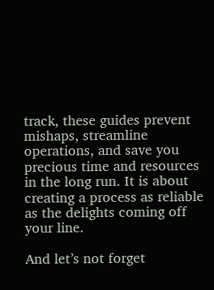track, these guides prevent mishaps, streamline operations, and save you precious time and resources in the long run. It is about creating a process as reliable as the delights coming off your line.

And let’s not forget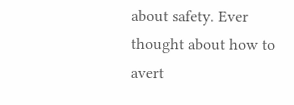about safety. Ever thought about how to avert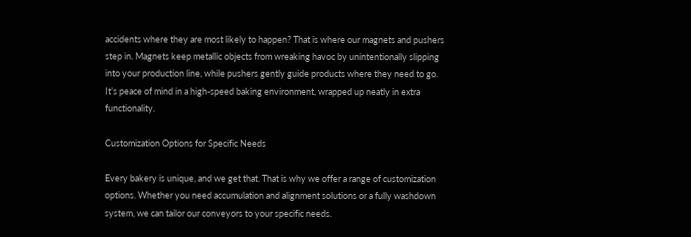accidents where they are most likely to happen? That is where our magnets and pushers step in. Magnets keep metallic objects from wreaking havoc by unintentionally slipping into your production line, while pushers gently guide products where they need to go. It’s peace of mind in a high-speed baking environment, wrapped up neatly in extra functionality.

Customization Options for Specific Needs

Every bakery is unique, and we get that. That is why we offer a range of customization options. Whether you need accumulation and alignment solutions or a fully washdown system, we can tailor our conveyors to your specific needs.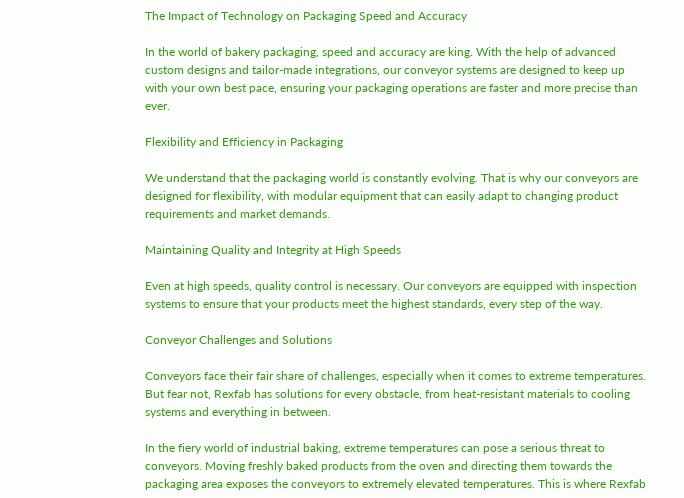The Impact of Technology on Packaging Speed and Accuracy

In the world of bakery packaging, speed and accuracy are king. With the help of advanced custom designs and tailor-made integrations, our conveyor systems are designed to keep up with your own best pace, ensuring your packaging operations are faster and more precise than ever.

Flexibility and Efficiency in Packaging

We understand that the packaging world is constantly evolving. That is why our conveyors are designed for flexibility, with modular equipment that can easily adapt to changing product requirements and market demands.

Maintaining Quality and Integrity at High Speeds

Even at high speeds, quality control is necessary. Our conveyors are equipped with inspection systems to ensure that your products meet the highest standards, every step of the way.

Conveyor Challenges and Solutions

Conveyors face their fair share of challenges, especially when it comes to extreme temperatures. But fear not, Rexfab has solutions for every obstacle, from heat-resistant materials to cooling systems and everything in between.

In the fiery world of industrial baking, extreme temperatures can pose a serious threat to conveyors. Moving freshly baked products from the oven and directing them towards the packaging area exposes the conveyors to extremely elevated temperatures. This is where Rexfab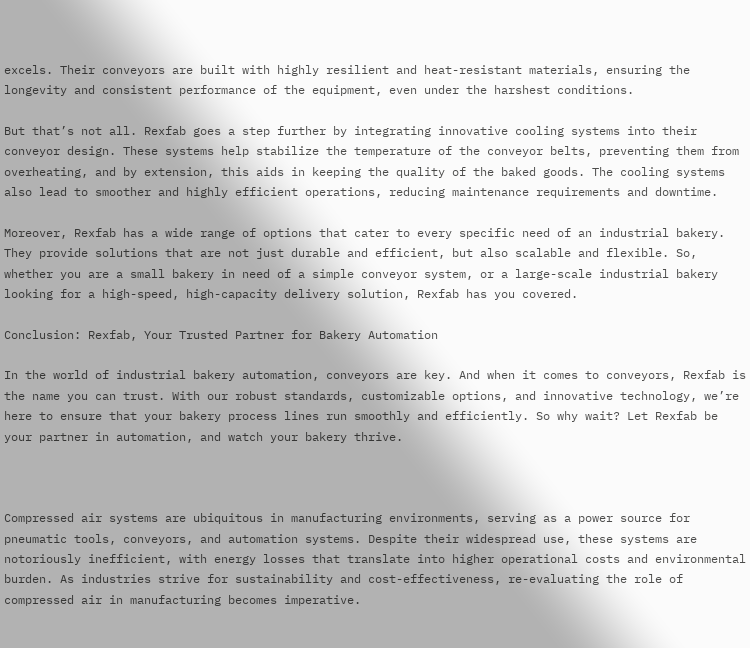excels. Their conveyors are built with highly resilient and heat-resistant materials, ensuring the longevity and consistent performance of the equipment, even under the harshest conditions.

But that’s not all. Rexfab goes a step further by integrating innovative cooling systems into their conveyor design. These systems help stabilize the temperature of the conveyor belts, preventing them from overheating, and by extension, this aids in keeping the quality of the baked goods. The cooling systems also lead to smoother and highly efficient operations, reducing maintenance requirements and downtime.

Moreover, Rexfab has a wide range of options that cater to every specific need of an industrial bakery. They provide solutions that are not just durable and efficient, but also scalable and flexible. So, whether you are a small bakery in need of a simple conveyor system, or a large-scale industrial bakery looking for a high-speed, high-capacity delivery solution, Rexfab has you covered.

Conclusion: Rexfab, Your Trusted Partner for Bakery Automation

In the world of industrial bakery automation, conveyors are key. And when it comes to conveyors, Rexfab is the name you can trust. With our robust standards, customizable options, and innovative technology, we’re here to ensure that your bakery process lines run smoothly and efficiently. So why wait? Let Rexfab be your partner in automation, and watch your bakery thrive.



Compressed air systems are ubiquitous in manufacturing environments, serving as a power source for pneumatic tools, conveyors, and automation systems. Despite their widespread use, these systems are notoriously inefficient, with energy losses that translate into higher operational costs and environmental burden. As industries strive for sustainability and cost-effectiveness, re-evaluating the role of compressed air in manufacturing becomes imperative.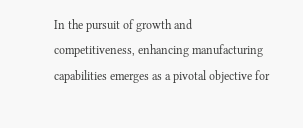In the pursuit of growth and competitiveness, enhancing manufacturing capabilities emerges as a pivotal objective for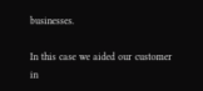businesses.

In this case we aided our customer in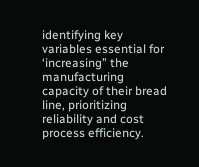identifying key variables essential for ‘increasing” the manufacturing capacity of their bread line, prioritizing reliability and cost process efficiency.